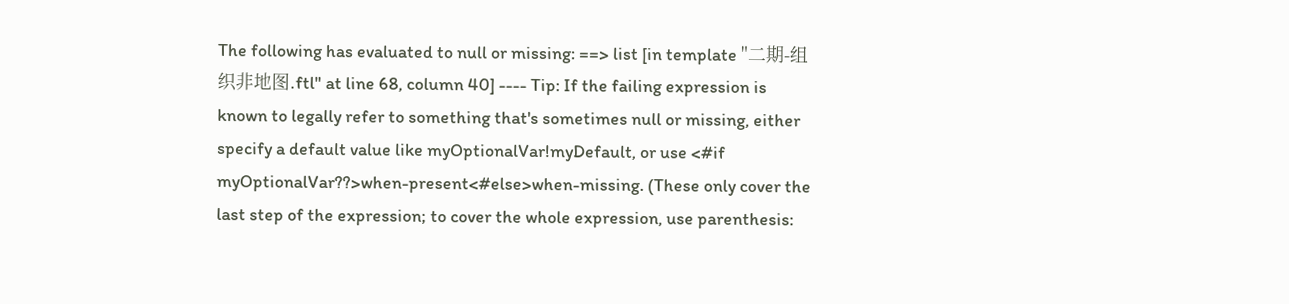The following has evaluated to null or missing: ==> list [in template "二期-组织非地图.ftl" at line 68, column 40] ---- Tip: If the failing expression is known to legally refer to something that's sometimes null or missing, either specify a default value like myOptionalVar!myDefault, or use <#if myOptionalVar??>when-present<#else>when-missing. (These only cover the last step of the expression; to cover the whole expression, use parenthesis: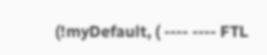(!myDefault, ( ---- ---- FTL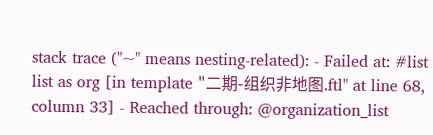stack trace ("~" means nesting-related): - Failed at: #list list as org [in template "二期-组织非地图.ftl" at line 68, column 33] - Reached through: @organization_list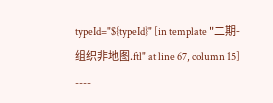typeId="${typeId}" [in template "二期-组织非地图.ftl" at line 67, column 15] ----